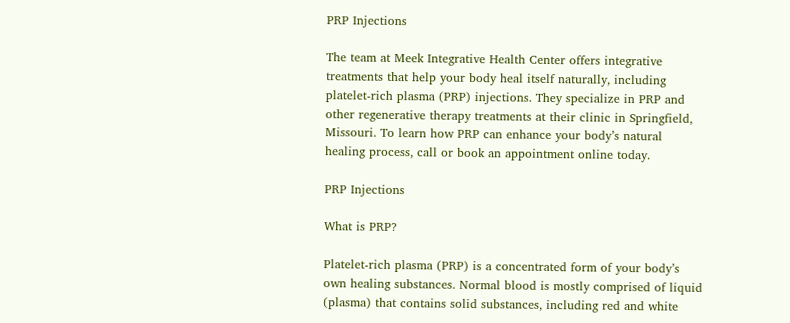PRP Injections

The team at Meek Integrative Health Center offers integrative treatments that help your body heal itself naturally, including platelet-rich plasma (PRP) injections. They specialize in PRP and other regenerative therapy treatments at their clinic in Springfield, Missouri. To learn how PRP can enhance your body’s natural healing process, call or book an appointment online today.

PRP Injections

What is PRP?

Platelet-rich plasma (PRP) is a concentrated form of your body’s own healing substances. Normal blood is mostly comprised of liquid (plasma) that contains solid substances, including red and white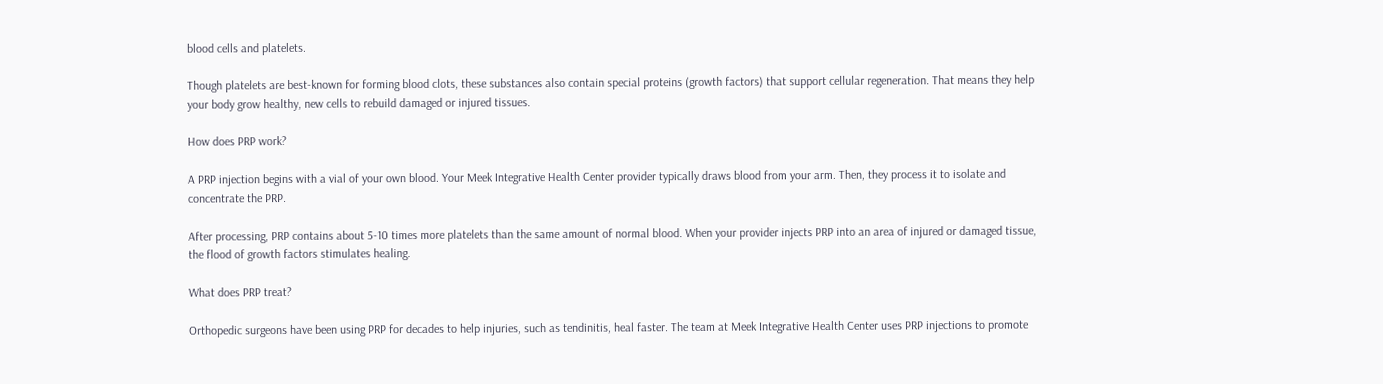blood cells and platelets.

Though platelets are best-known for forming blood clots, these substances also contain special proteins (growth factors) that support cellular regeneration. That means they help your body grow healthy, new cells to rebuild damaged or injured tissues.

How does PRP work?

A PRP injection begins with a vial of your own blood. Your Meek Integrative Health Center provider typically draws blood from your arm. Then, they process it to isolate and concentrate the PRP.

After processing, PRP contains about 5-10 times more platelets than the same amount of normal blood. When your provider injects PRP into an area of injured or damaged tissue, the flood of growth factors stimulates healing.

What does PRP treat?

Orthopedic surgeons have been using PRP for decades to help injuries, such as tendinitis, heal faster. The team at Meek Integrative Health Center uses PRP injections to promote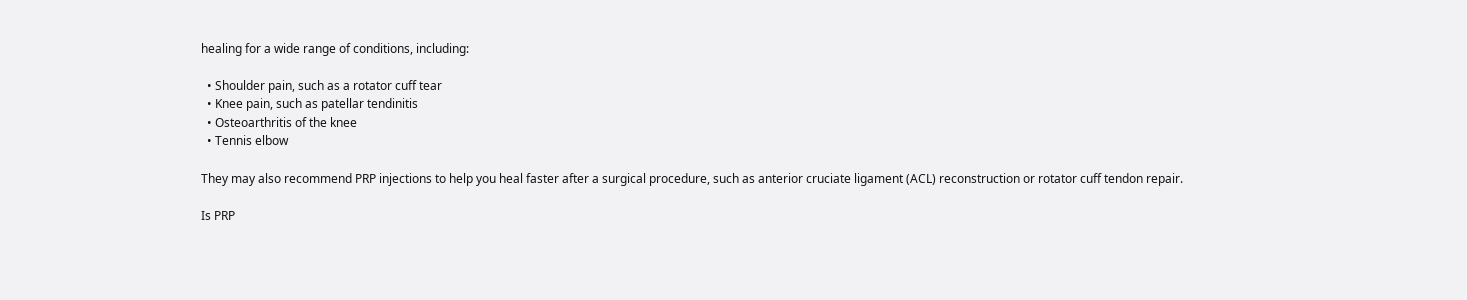healing for a wide range of conditions, including:

  • Shoulder pain, such as a rotator cuff tear
  • Knee pain, such as patellar tendinitis
  • Osteoarthritis of the knee
  • Tennis elbow

They may also recommend PRP injections to help you heal faster after a surgical procedure, such as anterior cruciate ligament (ACL) reconstruction or rotator cuff tendon repair.

Is PRP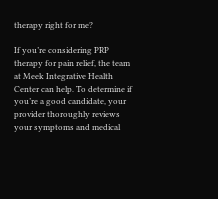therapy right for me?

If you’re considering PRP therapy for pain relief, the team at Meek Integrative Health Center can help. To determine if you’re a good candidate, your provider thoroughly reviews your symptoms and medical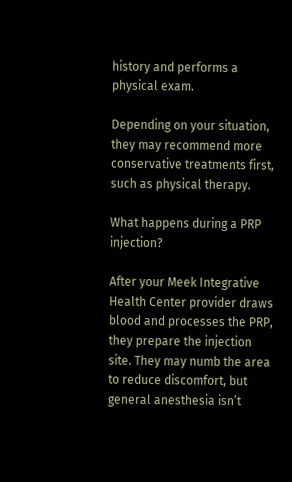history and performs a physical exam.

Depending on your situation, they may recommend more conservative treatments first, such as physical therapy.

What happens during a PRP injection?

After your Meek Integrative Health Center provider draws blood and processes the PRP, they prepare the injection site. They may numb the area to reduce discomfort, but general anesthesia isn’t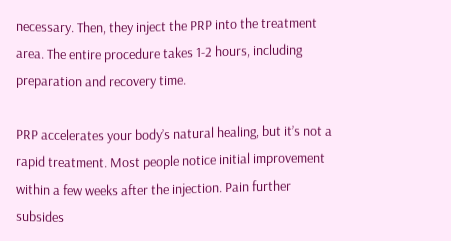necessary. Then, they inject the PRP into the treatment area. The entire procedure takes 1-2 hours, including preparation and recovery time.

PRP accelerates your body’s natural healing, but it’s not a rapid treatment. Most people notice initial improvement within a few weeks after the injection. Pain further subsides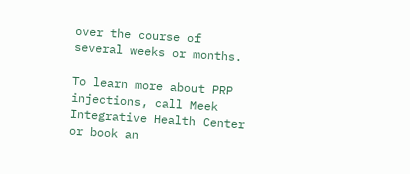over the course of several weeks or months.

To learn more about PRP injections, call Meek Integrative Health Center or book an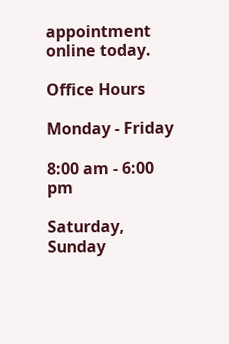appointment online today.

Office Hours

Monday - Friday

8:00 am - 6:00 pm

Saturday, Sunday